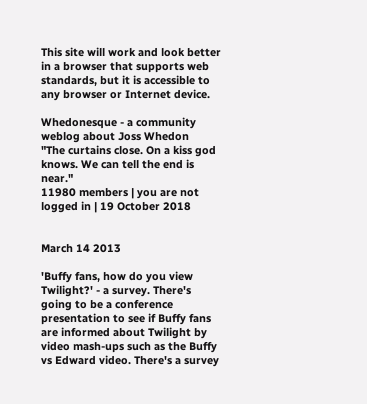This site will work and look better in a browser that supports web standards, but it is accessible to any browser or Internet device.

Whedonesque - a community weblog about Joss Whedon
"The curtains close. On a kiss god knows. We can tell the end is near."
11980 members | you are not logged in | 19 October 2018


March 14 2013

'Buffy fans, how do you view Twilight?' - a survey. There's going to be a conference presentation to see if Buffy fans are informed about Twilight by video mash-ups such as the Buffy vs Edward video. There's a survey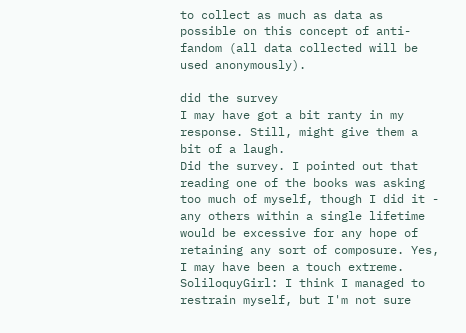to collect as much as data as possible on this concept of anti-fandom (all data collected will be used anonymously).

did the survey
I may have got a bit ranty in my response. Still, might give them a bit of a laugh.
Did the survey. I pointed out that reading one of the books was asking too much of myself, though I did it - any others within a single lifetime would be excessive for any hope of retaining any sort of composure. Yes, I may have been a touch extreme.
SoliloquyGirl: I think I managed to restrain myself, but I'm not sure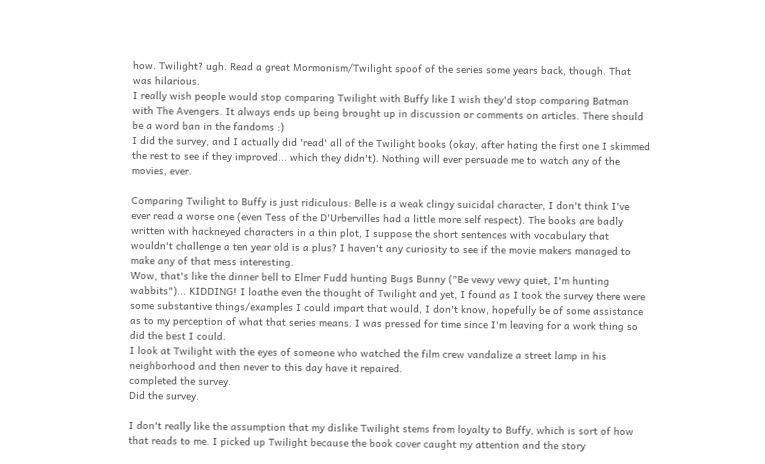how. Twilight? ugh. Read a great Mormonism/Twilight spoof of the series some years back, though. That was hilarious.
I really wish people would stop comparing Twilight with Buffy like I wish they'd stop comparing Batman with The Avengers. It always ends up being brought up in discussion or comments on articles. There should be a word ban in the fandoms :)
I did the survey, and I actually did 'read' all of the Twilight books (okay, after hating the first one I skimmed the rest to see if they improved... which they didn't). Nothing will ever persuade me to watch any of the movies, ever.

Comparing Twilight to Buffy is just ridiculous: Belle is a weak clingy suicidal character, I don't think I've ever read a worse one (even Tess of the D'Urbervilles had a little more self respect). The books are badly written with hackneyed characters in a thin plot, I suppose the short sentences with vocabulary that wouldn't challenge a ten year old is a plus? I haven't any curiosity to see if the movie makers managed to make any of that mess interesting.
Wow, that's like the dinner bell to Elmer Fudd hunting Bugs Bunny ("Be vewy vewy quiet, I'm hunting wabbits")... KIDDING! I loathe even the thought of Twilight and yet, I found as I took the survey there were some substantive things/examples I could impart that would, I don't know, hopefully be of some assistance as to my perception of what that series means. I was pressed for time since I'm leaving for a work thing so did the best I could.
I look at Twilight with the eyes of someone who watched the film crew vandalize a street lamp in his neighborhood and then never to this day have it repaired.
completed the survey.
Did the survey.

I don't really like the assumption that my dislike Twilight stems from loyalty to Buffy, which is sort of how that reads to me. I picked up Twilight because the book cover caught my attention and the story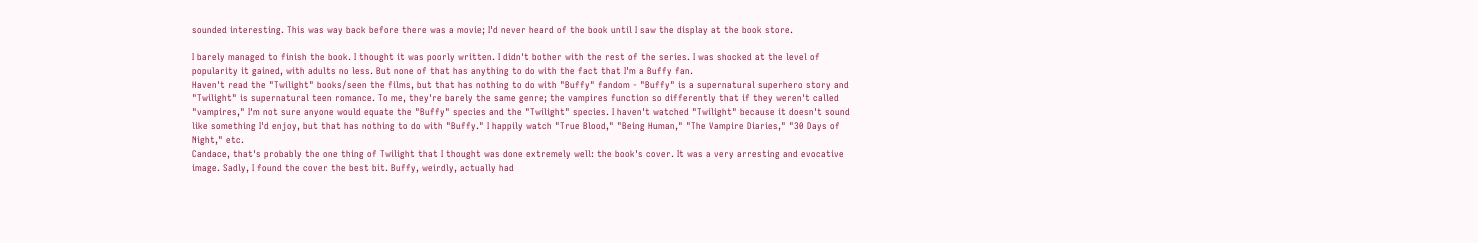sounded interesting. This was way back before there was a movie; I'd never heard of the book until I saw the display at the book store.

I barely managed to finish the book. I thought it was poorly written. I didn't bother with the rest of the series. I was shocked at the level of popularity it gained, with adults no less. But none of that has anything to do with the fact that I'm a Buffy fan.
Haven't read the "Twilight" books/seen the films, but that has nothing to do with "Buffy" fandom - "Buffy" is a supernatural superhero story and "Twilight" is supernatural teen romance. To me, they're barely the same genre; the vampires function so differently that if they weren't called "vampires," I'm not sure anyone would equate the "Buffy" species and the "Twilight" species. I haven't watched "Twilight" because it doesn't sound like something I'd enjoy, but that has nothing to do with "Buffy." I happily watch "True Blood," "Being Human," "The Vampire Diaries," "30 Days of Night," etc.
Candace, that's probably the one thing of Twilight that I thought was done extremely well: the book's cover. It was a very arresting and evocative image. Sadly, I found the cover the best bit. Buffy, weirdly, actually had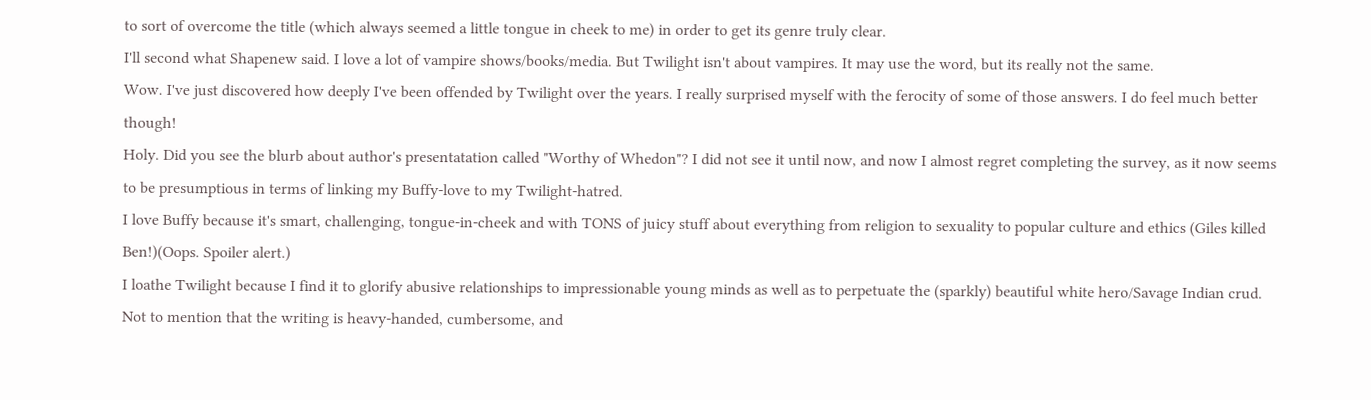to sort of overcome the title (which always seemed a little tongue in cheek to me) in order to get its genre truly clear.
I'll second what Shapenew said. I love a lot of vampire shows/books/media. But Twilight isn't about vampires. It may use the word, but its really not the same.
Wow. I've just discovered how deeply I've been offended by Twilight over the years. I really surprised myself with the ferocity of some of those answers. I do feel much better though!
Holy. Did you see the blurb about author's presentatation called "Worthy of Whedon"? I did not see it until now, and now I almost regret completing the survey, as it now seems to be presumptious in terms of linking my Buffy-love to my Twilight-hatred.
I love Buffy because it's smart, challenging, tongue-in-cheek and with TONS of juicy stuff about everything from religion to sexuality to popular culture and ethics (Giles killed Ben!)(Oops. Spoiler alert.)
I loathe Twilight because I find it to glorify abusive relationships to impressionable young minds as well as to perpetuate the (sparkly) beautiful white hero/Savage Indian crud. Not to mention that the writing is heavy-handed, cumbersome, and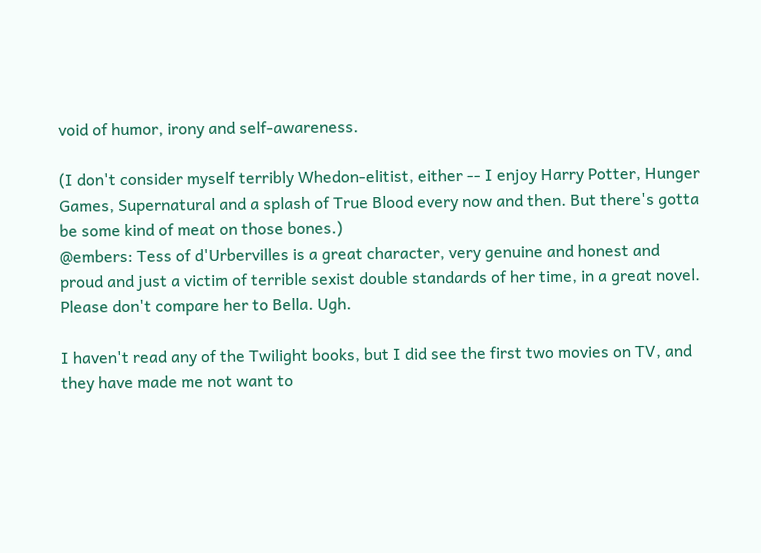void of humor, irony and self-awareness.

(I don't consider myself terribly Whedon-elitist, either -- I enjoy Harry Potter, Hunger Games, Supernatural and a splash of True Blood every now and then. But there's gotta be some kind of meat on those bones.)
@embers: Tess of d'Urbervilles is a great character, very genuine and honest and proud and just a victim of terrible sexist double standards of her time, in a great novel. Please don't compare her to Bella. Ugh.

I haven't read any of the Twilight books, but I did see the first two movies on TV, and they have made me not want to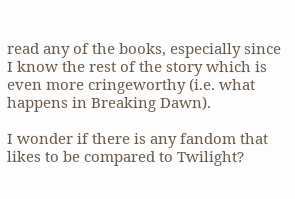read any of the books, especially since I know the rest of the story which is even more cringeworthy (i.e. what happens in Breaking Dawn).

I wonder if there is any fandom that likes to be compared to Twilight?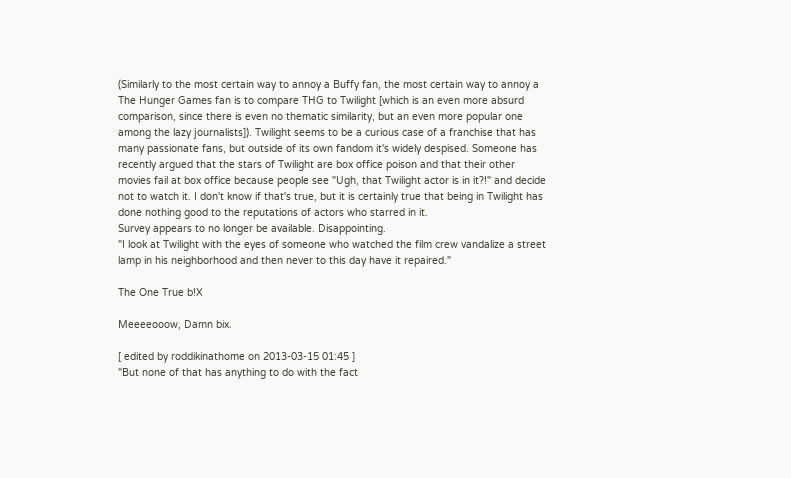(Similarly to the most certain way to annoy a Buffy fan, the most certain way to annoy a The Hunger Games fan is to compare THG to Twilight [which is an even more absurd comparison, since there is even no thematic similarity, but an even more popular one among the lazy journalists]). Twilight seems to be a curious case of a franchise that has many passionate fans, but outside of its own fandom it's widely despised. Someone has recently argued that the stars of Twilight are box office poison and that their other movies fail at box office because people see "Ugh, that Twilight actor is in it?!" and decide not to watch it. I don't know if that's true, but it is certainly true that being in Twilight has done nothing good to the reputations of actors who starred in it.
Survey appears to no longer be available. Disappointing.
"I look at Twilight with the eyes of someone who watched the film crew vandalize a street lamp in his neighborhood and then never to this day have it repaired."

The One True b!X

Meeeeooow, Damn bix.

[ edited by roddikinathome on 2013-03-15 01:45 ]
"But none of that has anything to do with the fact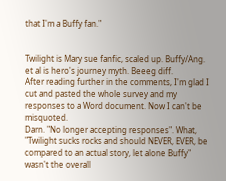that I'm a Buffy fan."


Twilight is Mary sue fanfic, scaled up. Buffy/Ang. et al is hero's journey myth. Beeeg diff.
After reading further in the comments, I'm glad I cut and pasted the whole survey and my responses to a Word document. Now I can't be misquoted.
Darn. "No longer accepting responses". What, "Twilight sucks rocks and should NEVER, EVER, be compared to an actual story, let alone Buffy" wasn't the overall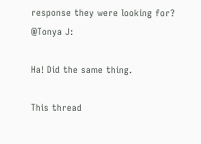response they were looking for?
@Tonya J:

Ha! Did the same thing.

This thread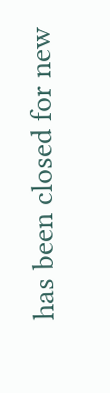has been closed for new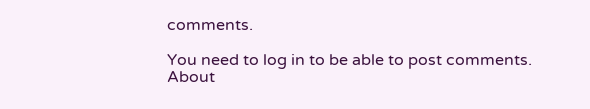comments.

You need to log in to be able to post comments.
About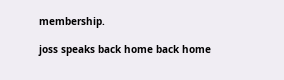membership.

joss speaks back home back home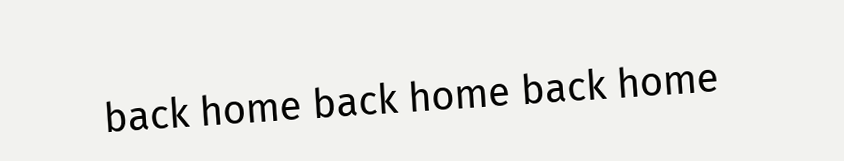back home back home back home